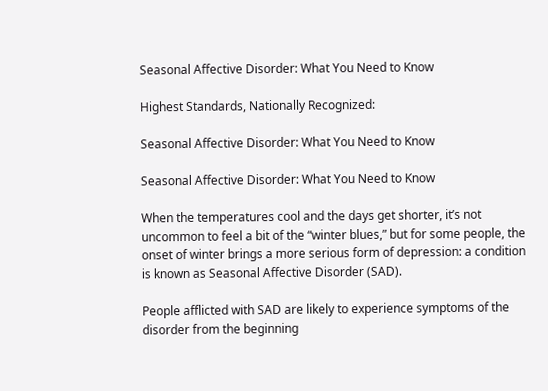Seasonal Affective Disorder: What You Need to Know

Highest Standards, Nationally Recognized:

Seasonal Affective Disorder: What You Need to Know

Seasonal Affective Disorder: What You Need to Know

When the temperatures cool and the days get shorter, it’s not uncommon to feel a bit of the “winter blues,” but for some people, the onset of winter brings a more serious form of depression: a condition is known as Seasonal Affective Disorder (SAD).

People afflicted with SAD are likely to experience symptoms of the disorder from the beginning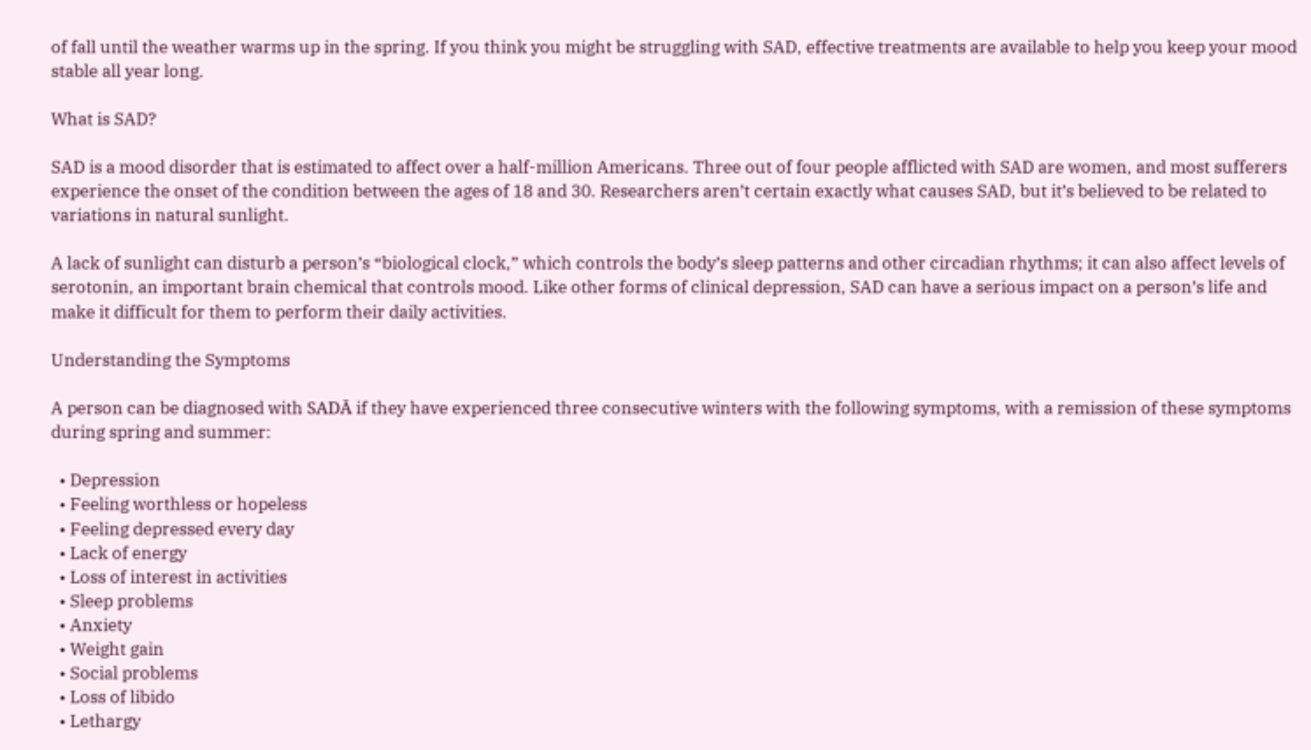of fall until the weather warms up in the spring. If you think you might be struggling with SAD, effective treatments are available to help you keep your mood stable all year long.

What is SAD?

SAD is a mood disorder that is estimated to affect over a half-million Americans. Three out of four people afflicted with SAD are women, and most sufferers experience the onset of the condition between the ages of 18 and 30. Researchers aren’t certain exactly what causes SAD, but it’s believed to be related to variations in natural sunlight.

A lack of sunlight can disturb a person’s “biological clock,” which controls the body’s sleep patterns and other circadian rhythms; it can also affect levels of serotonin, an important brain chemical that controls mood. Like other forms of clinical depression, SAD can have a serious impact on a person’s life and make it difficult for them to perform their daily activities.

Understanding the Symptoms

A person can be diagnosed with SADĀ if they have experienced three consecutive winters with the following symptoms, with a remission of these symptoms during spring and summer:

  • Depression
  • Feeling worthless or hopeless
  • Feeling depressed every day
  • Lack of energy
  • Loss of interest in activities
  • Sleep problems
  • Anxiety
  • Weight gain
  • Social problems
  • Loss of libido
  • Lethargy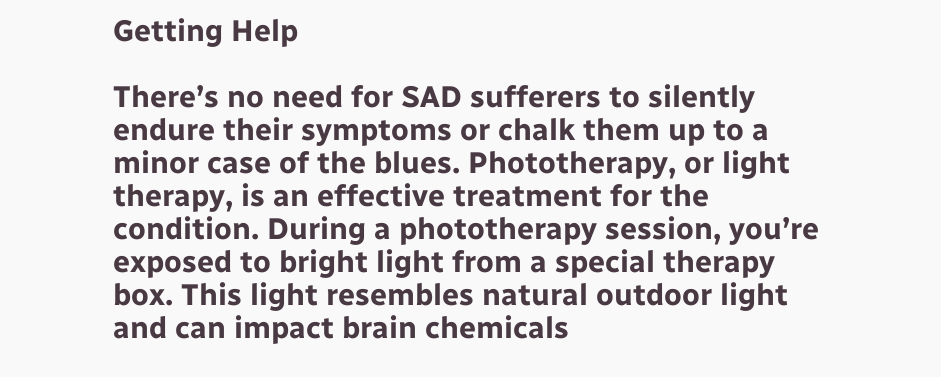Getting Help

There’s no need for SAD sufferers to silently endure their symptoms or chalk them up to a minor case of the blues. Phototherapy, or light therapy, is an effective treatment for the condition. During a phototherapy session, you’re exposed to bright light from a special therapy box. This light resembles natural outdoor light and can impact brain chemicals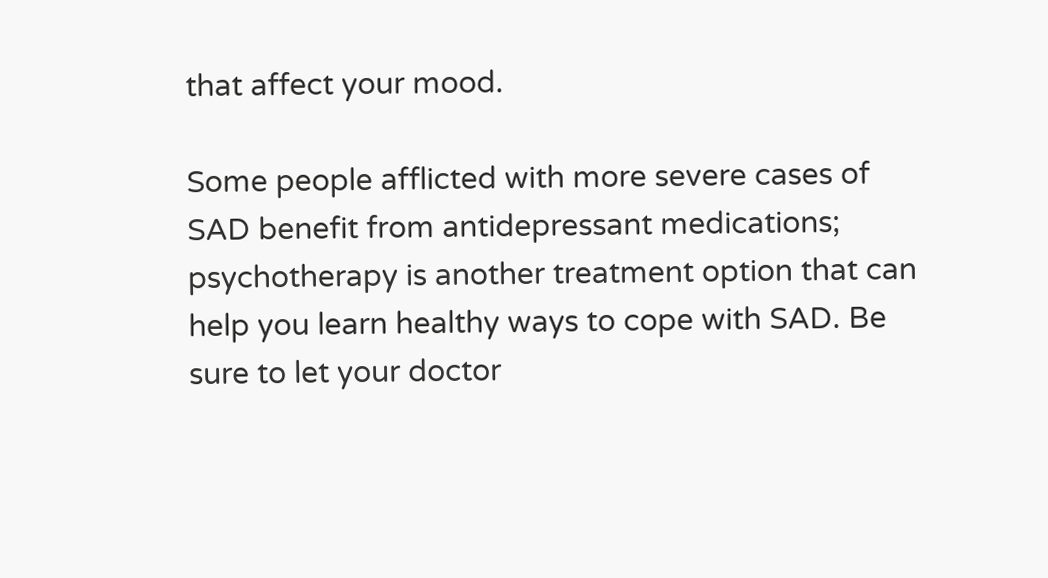that affect your mood.

Some people afflicted with more severe cases of SAD benefit from antidepressant medications; psychotherapy is another treatment option that can help you learn healthy ways to cope with SAD. Be sure to let your doctor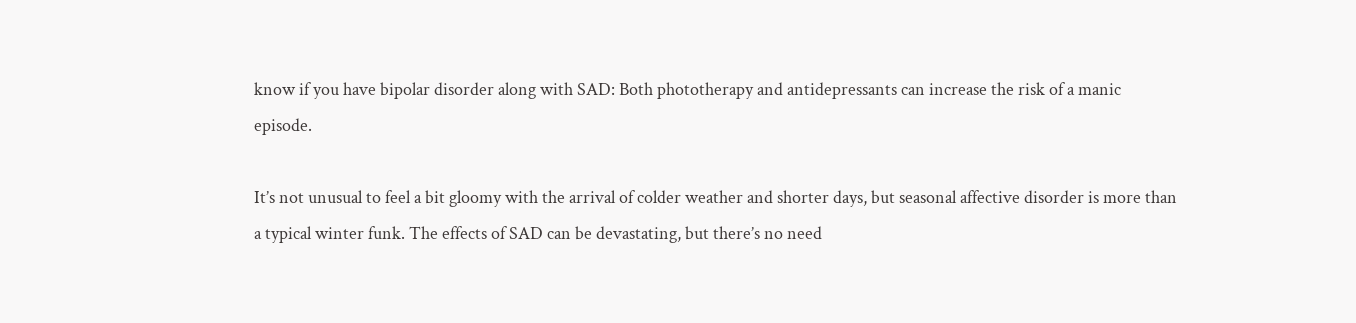know if you have bipolar disorder along with SAD: Both phototherapy and antidepressants can increase the risk of a manic episode.

It’s not unusual to feel a bit gloomy with the arrival of colder weather and shorter days, but seasonal affective disorder is more than a typical winter funk. The effects of SAD can be devastating, but there’s no need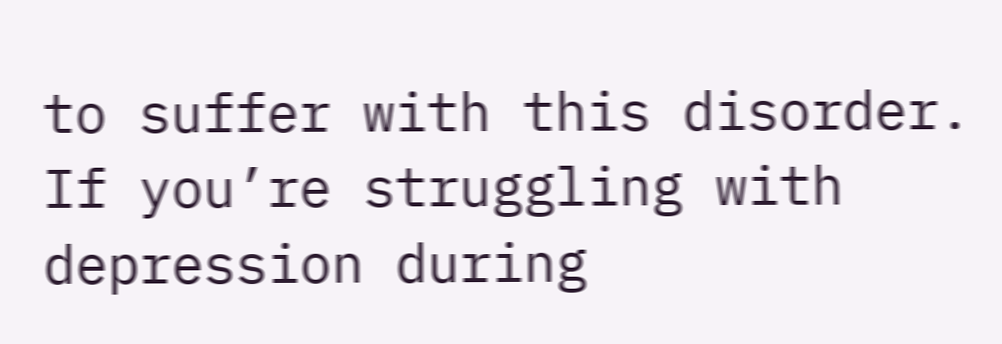to suffer with this disorder. If you’re struggling with depression during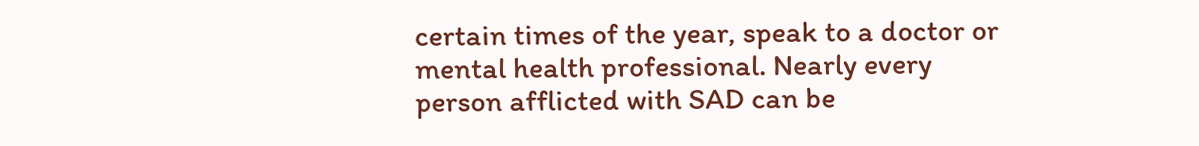certain times of the year, speak to a doctor or mental health professional. Nearly every person afflicted with SAD can be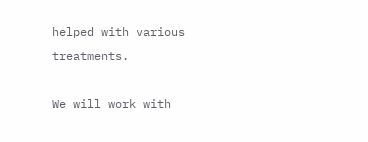helped with various treatments.

We will work with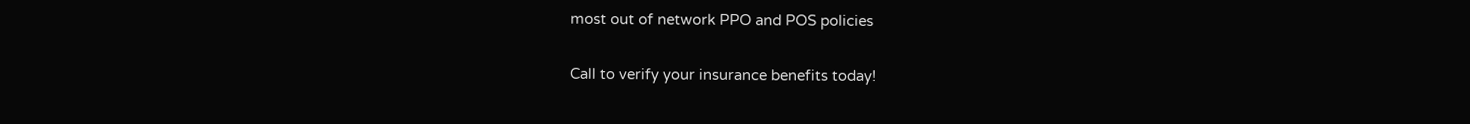most out of network PPO and POS policies

Call to verify your insurance benefits today!